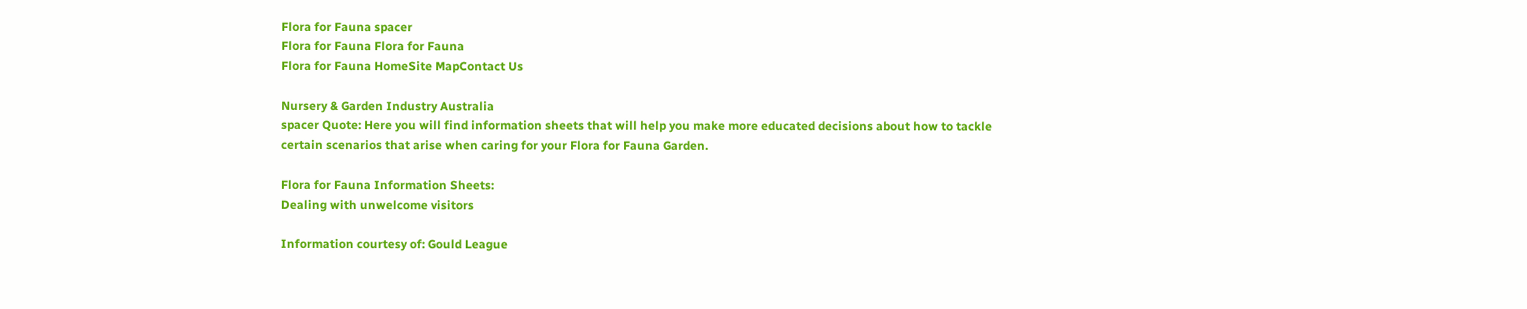Flora for Fauna spacer
Flora for Fauna Flora for Fauna
Flora for Fauna HomeSite MapContact Us

Nursery & Garden Industry Australia
spacer Quote: Here you will find information sheets that will help you make more educated decisions about how to tackle certain scenarios that arise when caring for your Flora for Fauna Garden.

Flora for Fauna Information Sheets:
Dealing with unwelcome visitors

Information courtesy of: Gould League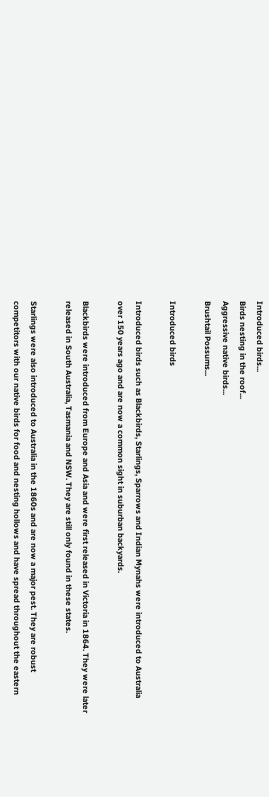Introduced birds...
Birds nesting in the roof...
Aggressive native birds...
Brushtail Possums...

Introduced birds

Introduced birds such as Blackbirds, Starlings, Sparrows and Indian Mynahs were introduced to Australia over 150 years ago and are now a common sight in suburban backyards.

Blackbirds were introduced from Europe and Asia and were first released in Victoria in 1864. They were later released in South Australia, Tasmania and NSW. They are still only found in these states.

Starlings were also introduced to Australia in the 1860s and are now a major pest. They are robust competitors with our native birds for food and nesting hollows and have spread throughout the eastern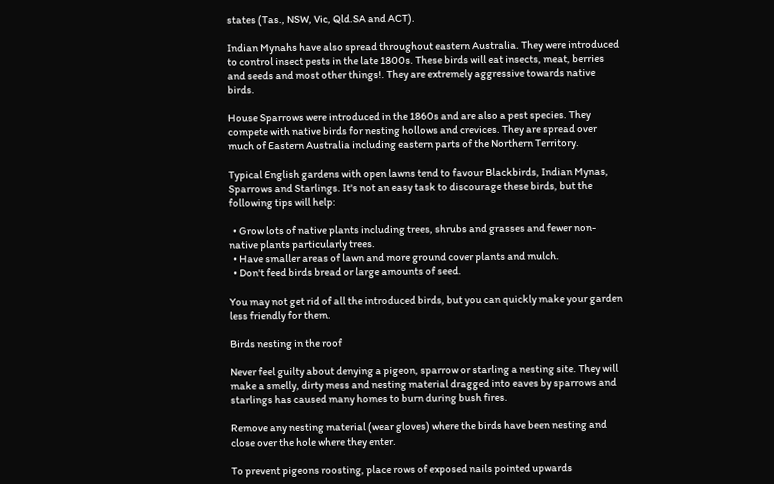states (Tas., NSW, Vic, Qld.SA and ACT).

Indian Mynahs have also spread throughout eastern Australia. They were introduced to control insect pests in the late 1800s. These birds will eat insects, meat, berries and seeds and most other things!. They are extremely aggressive towards native birds.

House Sparrows were introduced in the 1860s and are also a pest species. They compete with native birds for nesting hollows and crevices. They are spread over much of Eastern Australia including eastern parts of the Northern Territory.

Typical English gardens with open lawns tend to favour Blackbirds, Indian Mynas, Sparrows and Starlings. It's not an easy task to discourage these birds, but the following tips will help:

  • Grow lots of native plants including trees, shrubs and grasses and fewer non-native plants particularly trees.
  • Have smaller areas of lawn and more ground cover plants and mulch.
  • Don't feed birds bread or large amounts of seed.

You may not get rid of all the introduced birds, but you can quickly make your garden less friendly for them.

Birds nesting in the roof

Never feel guilty about denying a pigeon, sparrow or starling a nesting site. They will make a smelly, dirty mess and nesting material dragged into eaves by sparrows and starlings has caused many homes to burn during bush fires.

Remove any nesting material (wear gloves) where the birds have been nesting and close over the hole where they enter.

To prevent pigeons roosting, place rows of exposed nails pointed upwards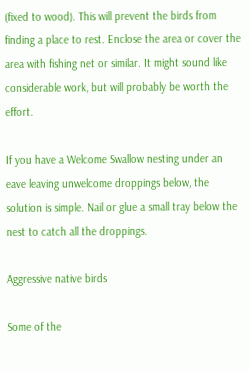(fixed to wood). This will prevent the birds from finding a place to rest. Enclose the area or cover the area with fishing net or similar. It might sound like considerable work, but will probably be worth the effort.

If you have a Welcome Swallow nesting under an eave leaving unwelcome droppings below, the solution is simple. Nail or glue a small tray below the nest to catch all the droppings.

Aggressive native birds

Some of the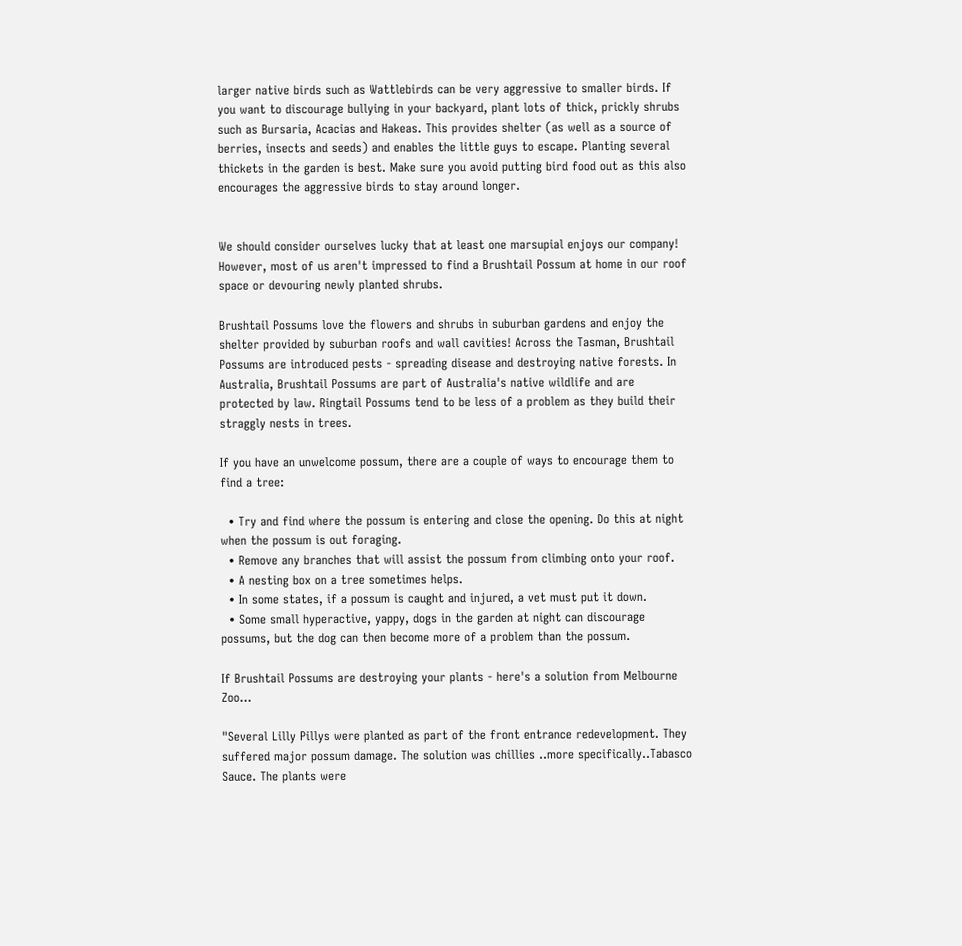larger native birds such as Wattlebirds can be very aggressive to smaller birds. If you want to discourage bullying in your backyard, plant lots of thick, prickly shrubs such as Bursaria, Acacias and Hakeas. This provides shelter (as well as a source of berries, insects and seeds) and enables the little guys to escape. Planting several thickets in the garden is best. Make sure you avoid putting bird food out as this also encourages the aggressive birds to stay around longer.


We should consider ourselves lucky that at least one marsupial enjoys our company! However, most of us aren't impressed to find a Brushtail Possum at home in our roof space or devouring newly planted shrubs.

Brushtail Possums love the flowers and shrubs in suburban gardens and enjoy the shelter provided by suburban roofs and wall cavities! Across the Tasman, Brushtail Possums are introduced pests - spreading disease and destroying native forests. In Australia, Brushtail Possums are part of Australia's native wildlife and are protected by law. Ringtail Possums tend to be less of a problem as they build their straggly nests in trees.

If you have an unwelcome possum, there are a couple of ways to encourage them to find a tree:

  • Try and find where the possum is entering and close the opening. Do this at night when the possum is out foraging.
  • Remove any branches that will assist the possum from climbing onto your roof.
  • A nesting box on a tree sometimes helps.
  • In some states, if a possum is caught and injured, a vet must put it down.
  • Some small hyperactive, yappy, dogs in the garden at night can discourage possums, but the dog can then become more of a problem than the possum.

If Brushtail Possums are destroying your plants - here's a solution from Melbourne Zoo…

"Several Lilly Pillys were planted as part of the front entrance redevelopment. They suffered major possum damage. The solution was chillies ..more specifically..Tabasco Sauce. The plants were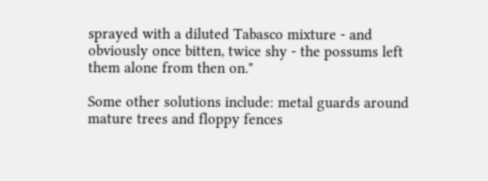sprayed with a diluted Tabasco mixture - and obviously once bitten, twice shy - the possums left them alone from then on."

Some other solutions include: metal guards around mature trees and floppy fences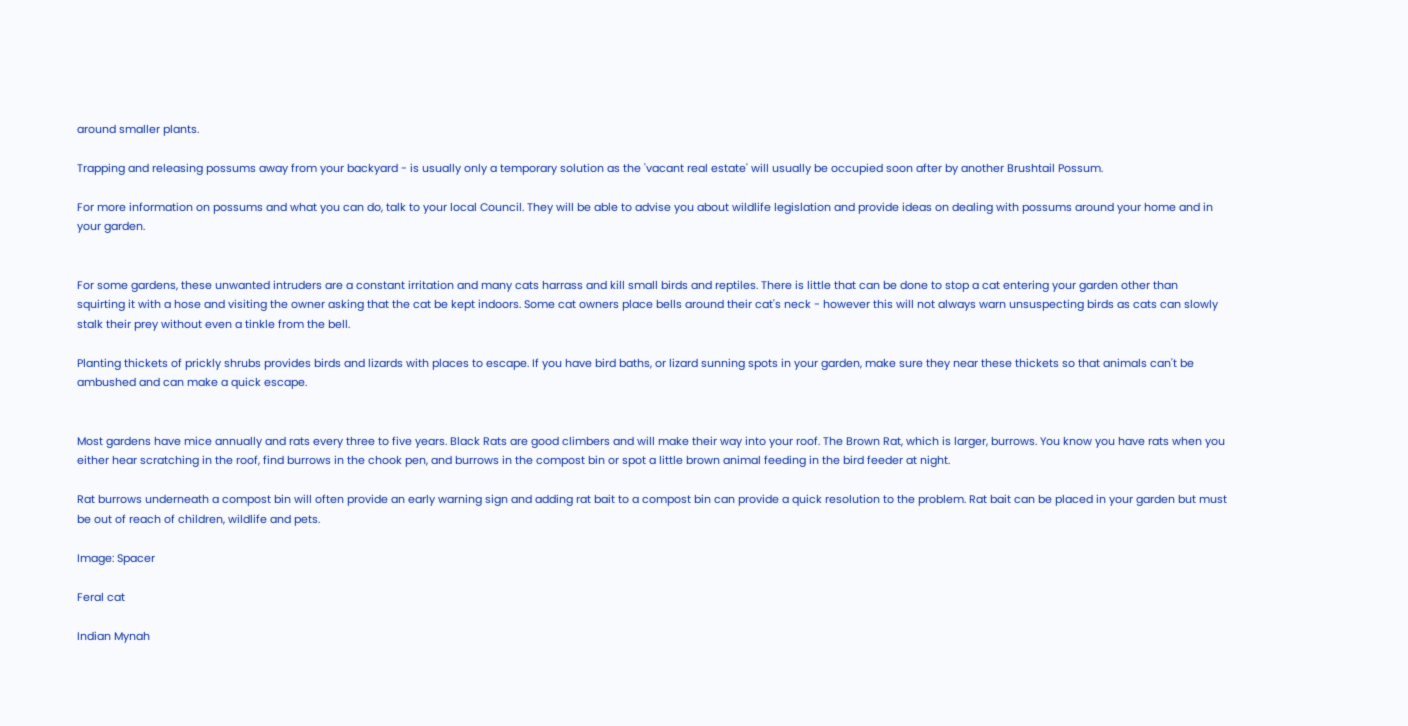around smaller plants.

Trapping and releasing possums away from your backyard - is usually only a temporary solution as the 'vacant real estate' will usually be occupied soon after by another Brushtail Possum.

For more information on possums and what you can do, talk to your local Council. They will be able to advise you about wildlife legislation and provide ideas on dealing with possums around your home and in your garden.


For some gardens, these unwanted intruders are a constant irritation and many cats harrass and kill small birds and reptiles. There is little that can be done to stop a cat entering your garden other than squirting it with a hose and visiting the owner asking that the cat be kept indoors. Some cat owners place bells around their cat's neck - however this will not always warn unsuspecting birds as cats can slowly stalk their prey without even a tinkle from the bell.

Planting thickets of prickly shrubs provides birds and lizards with places to escape. If you have bird baths, or lizard sunning spots in your garden, make sure they near these thickets so that animals can't be ambushed and can make a quick escape.


Most gardens have mice annually and rats every three to five years. Black Rats are good climbers and will make their way into your roof. The Brown Rat, which is larger, burrows. You know you have rats when you either hear scratching in the roof, find burrows in the chook pen, and burrows in the compost bin or spot a little brown animal feeding in the bird feeder at night.

Rat burrows underneath a compost bin will often provide an early warning sign and adding rat bait to a compost bin can provide a quick resolution to the problem. Rat bait can be placed in your garden but must be out of reach of children, wildlife and pets.

Image: Spacer

Feral cat

Indian Mynah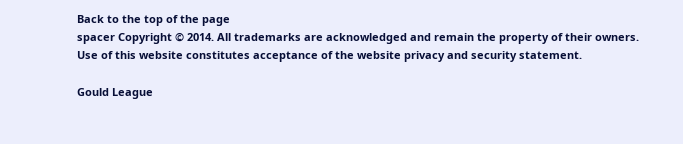Back to the top of the page
spacer Copyright © 2014. All trademarks are acknowledged and remain the property of their owners.
Use of this website constitutes acceptance of the website privacy and security statement.

Gould League